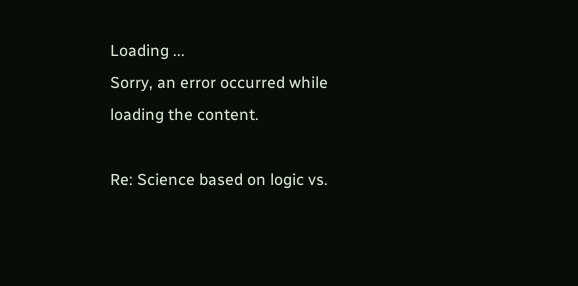Loading ...
Sorry, an error occurred while loading the content.

Re: Science based on logic vs.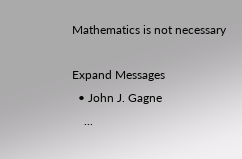Mathematics is not necessary

Expand Messages
  • John J. Gagne
    ...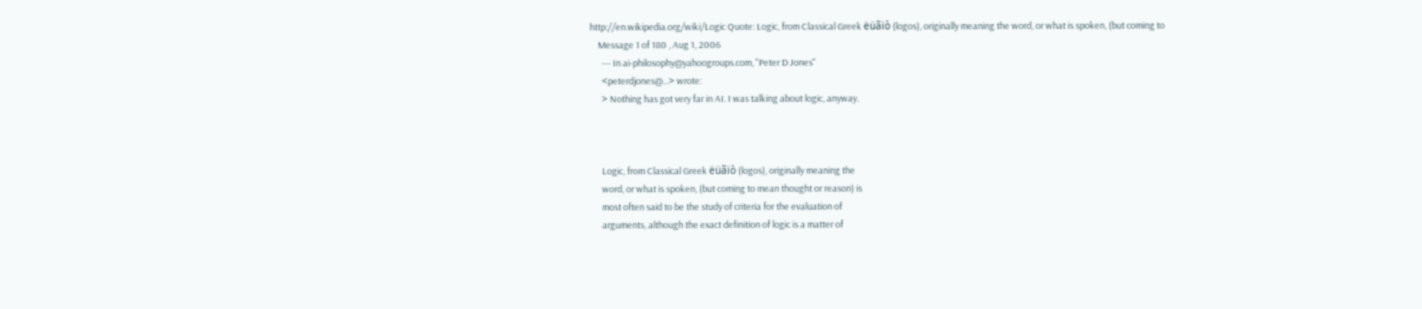http://en.wikipedia.org/wiki/Logic Quote: Logic, from Classical Greek ëüãïò (logos), originally meaning the word, or what is spoken, (but coming to
    Message 1 of 180 , Aug 1, 2006
      --- In ai-philosophy@yahoogroups.com, "Peter D Jones"
      <peterdjones@...> wrote:
      > Nothing has got very far in AI. I was talking about logic, anyway.



      Logic, from Classical Greek ëüãïò (logos), originally meaning the
      word, or what is spoken, (but coming to mean thought or reason) is
      most often said to be the study of criteria for the evaluation of
      arguments, although the exact definition of logic is a matter of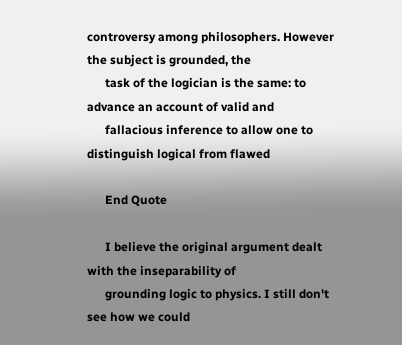controversy among philosophers. However the subject is grounded, the
      task of the logician is the same: to advance an account of valid and
      fallacious inference to allow one to distinguish logical from flawed

      End Quote

      I believe the original argument dealt with the inseparability of
      grounding logic to physics. I still don't see how we could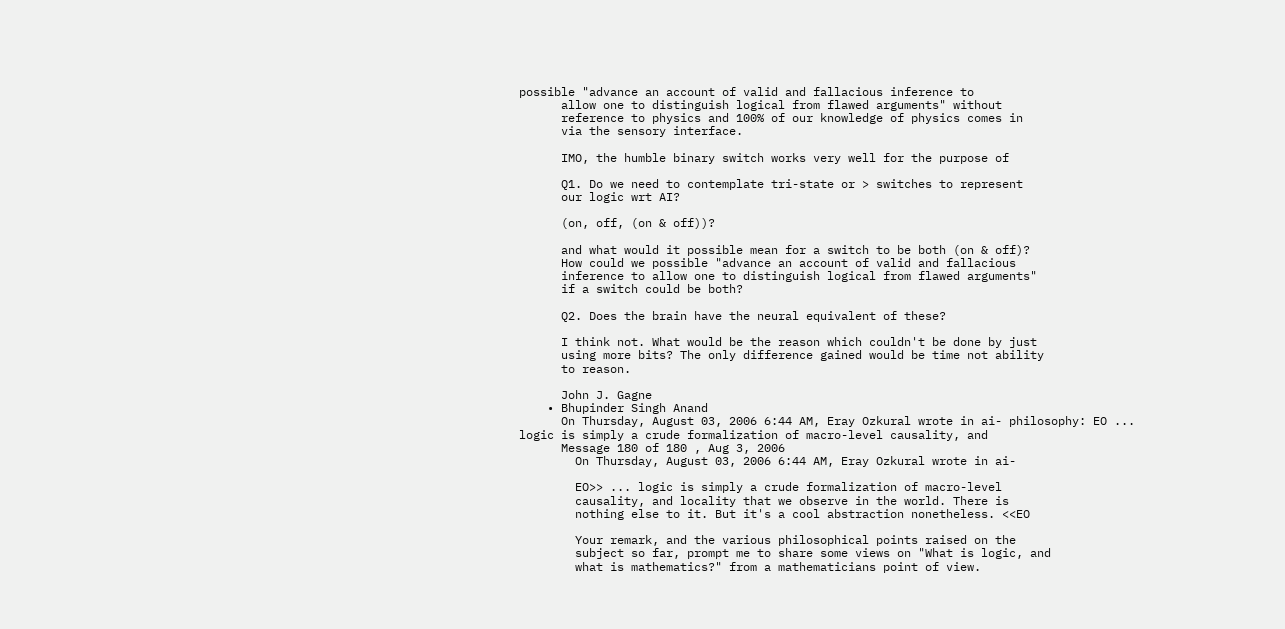possible "advance an account of valid and fallacious inference to
      allow one to distinguish logical from flawed arguments" without
      reference to physics and 100% of our knowledge of physics comes in
      via the sensory interface.

      IMO, the humble binary switch works very well for the purpose of

      Q1. Do we need to contemplate tri-state or > switches to represent
      our logic wrt AI?

      (on, off, (on & off))?

      and what would it possible mean for a switch to be both (on & off)?
      How could we possible "advance an account of valid and fallacious
      inference to allow one to distinguish logical from flawed arguments"
      if a switch could be both?

      Q2. Does the brain have the neural equivalent of these?

      I think not. What would be the reason which couldn't be done by just
      using more bits? The only difference gained would be time not ability
      to reason.

      John J. Gagne
    • Bhupinder Singh Anand
      On Thursday, August 03, 2006 6:44 AM, Eray Ozkural wrote in ai- philosophy: EO ... logic is simply a crude formalization of macro-level causality, and
      Message 180 of 180 , Aug 3, 2006
        On Thursday, August 03, 2006 6:44 AM, Eray Ozkural wrote in ai-

        EO>> ... logic is simply a crude formalization of macro-level
        causality, and locality that we observe in the world. There is
        nothing else to it. But it's a cool abstraction nonetheless. <<EO

        Your remark, and the various philosophical points raised on the
        subject so far, prompt me to share some views on "What is logic, and
        what is mathematics?" from a mathematicians point of view.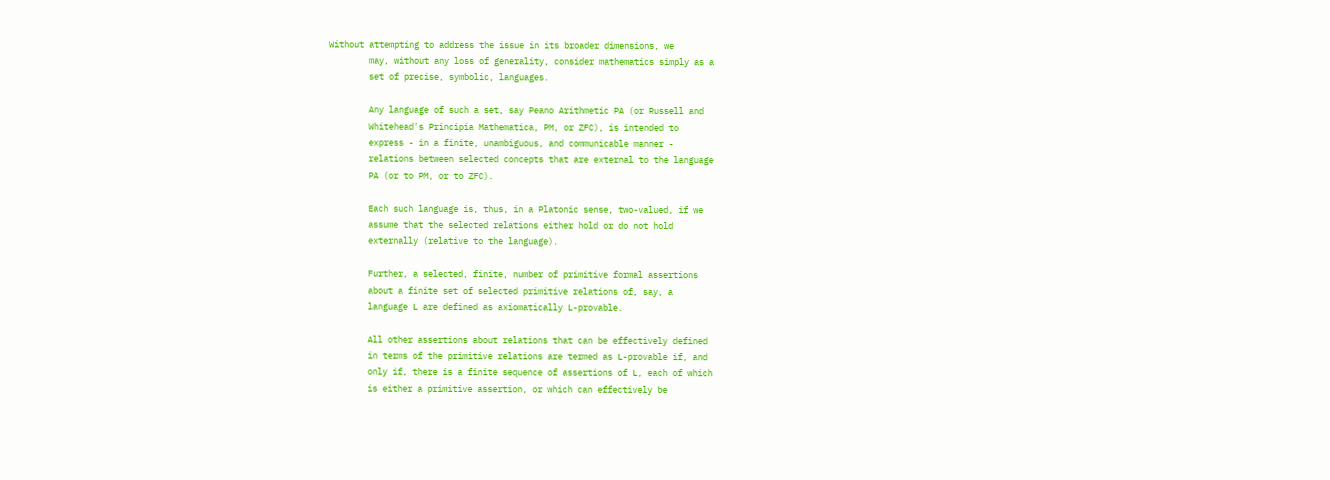Without attempting to address the issue in its broader dimensions, we
        may, without any loss of generality, consider mathematics simply as a
        set of precise, symbolic, languages.

        Any language of such a set, say Peano Arithmetic PA (or Russell and
        Whitehead's Principia Mathematica, PM, or ZFC), is intended to
        express - in a finite, unambiguous, and communicable manner -
        relations between selected concepts that are external to the language
        PA (or to PM, or to ZFC).

        Each such language is, thus, in a Platonic sense, two-valued, if we
        assume that the selected relations either hold or do not hold
        externally (relative to the language).

        Further, a selected, finite, number of primitive formal assertions
        about a finite set of selected primitive relations of, say, a
        language L are defined as axiomatically L-provable.

        All other assertions about relations that can be effectively defined
        in terms of the primitive relations are termed as L-provable if, and
        only if, there is a finite sequence of assertions of L, each of which
        is either a primitive assertion, or which can effectively be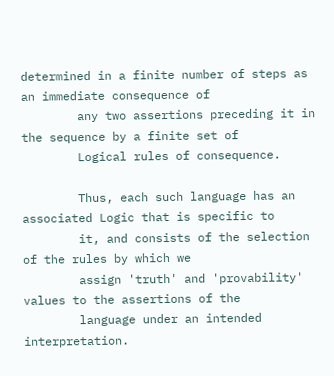determined in a finite number of steps as an immediate consequence of
        any two assertions preceding it in the sequence by a finite set of
        Logical rules of consequence.

        Thus, each such language has an associated Logic that is specific to
        it, and consists of the selection of the rules by which we
        assign 'truth' and 'provability' values to the assertions of the
        language under an intended interpretation.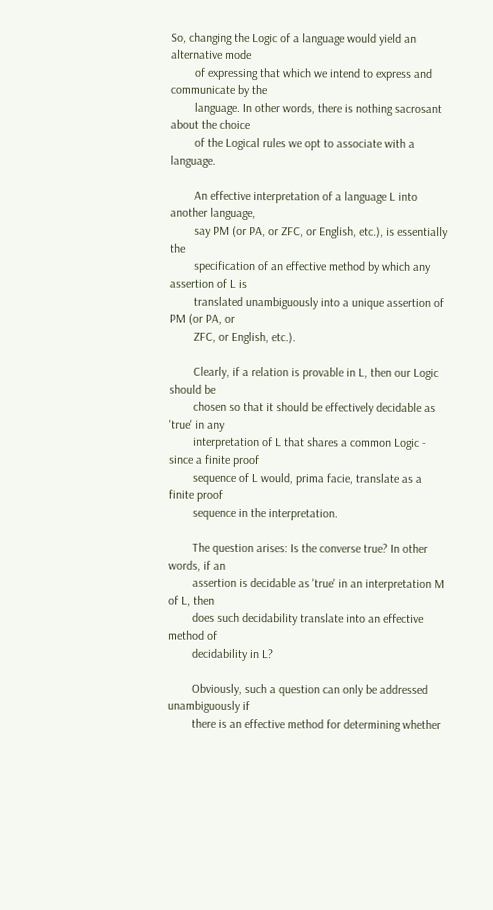So, changing the Logic of a language would yield an alternative mode
        of expressing that which we intend to express and communicate by the
        language. In other words, there is nothing sacrosant about the choice
        of the Logical rules we opt to associate with a language.

        An effective interpretation of a language L into another language,
        say PM (or PA, or ZFC, or English, etc.), is essentially the
        specification of an effective method by which any assertion of L is
        translated unambiguously into a unique assertion of PM (or PA, or
        ZFC, or English, etc.).

        Clearly, if a relation is provable in L, then our Logic should be
        chosen so that it should be effectively decidable as 'true' in any
        interpretation of L that shares a common Logic - since a finite proof
        sequence of L would, prima facie, translate as a finite proof
        sequence in the interpretation.

        The question arises: Is the converse true? In other words, if an
        assertion is decidable as 'true' in an interpretation M of L, then
        does such decidability translate into an effective method of
        decidability in L?

        Obviously, such a question can only be addressed unambiguously if
        there is an effective method for determining whether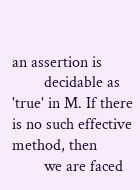an assertion is
        decidable as 'true' in M. If there is no such effective method, then
        we are faced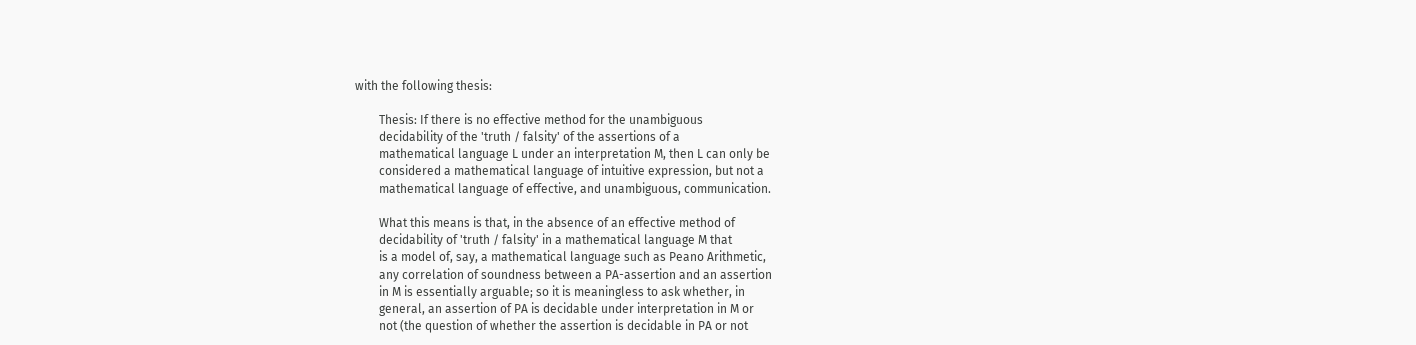with the following thesis:

        Thesis: If there is no effective method for the unambiguous
        decidability of the 'truth / falsity' of the assertions of a
        mathematical language L under an interpretation M, then L can only be
        considered a mathematical language of intuitive expression, but not a
        mathematical language of effective, and unambiguous, communication.

        What this means is that, in the absence of an effective method of
        decidability of 'truth / falsity' in a mathematical language M that
        is a model of, say, a mathematical language such as Peano Arithmetic,
        any correlation of soundness between a PA-assertion and an assertion
        in M is essentially arguable; so it is meaningless to ask whether, in
        general, an assertion of PA is decidable under interpretation in M or
        not (the question of whether the assertion is decidable in PA or not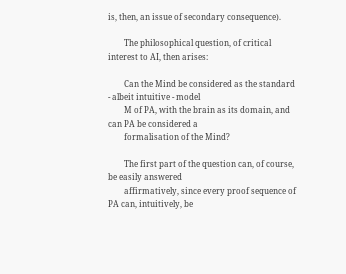is, then, an issue of secondary consequence).

        The philosophical question, of critical interest to AI, then arises:

        Can the Mind be considered as the standard - albeit intuitive - model
        M of PA, with the brain as its domain, and can PA be considered a
        formalisation of the Mind?

        The first part of the question can, of course, be easily answered
        affirmatively, since every proof sequence of PA can, intuitively, be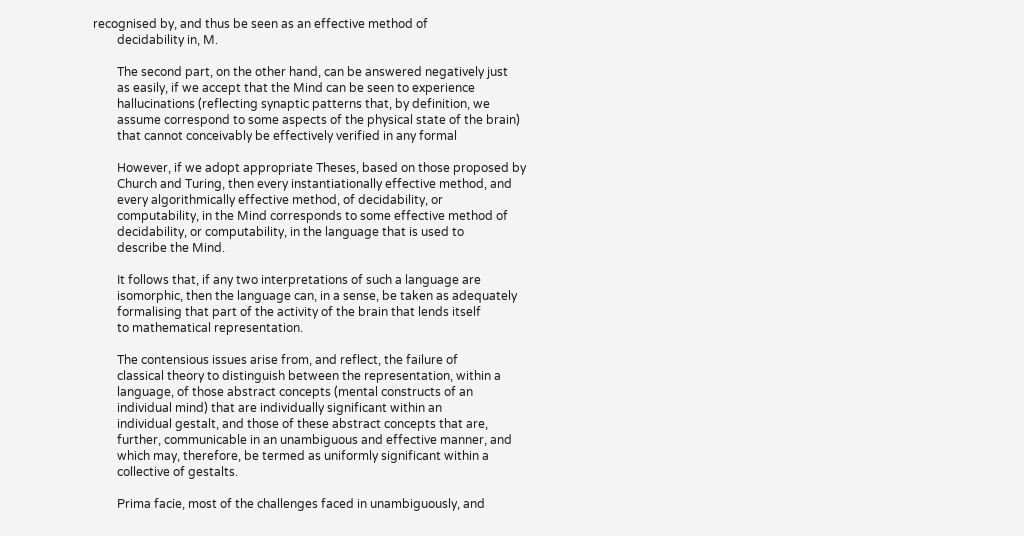recognised by, and thus be seen as an effective method of
        decidability in, M.

        The second part, on the other hand, can be answered negatively just
        as easily, if we accept that the Mind can be seen to experience
        hallucinations (reflecting synaptic patterns that, by definition, we
        assume correspond to some aspects of the physical state of the brain)
        that cannot conceivably be effectively verified in any formal

        However, if we adopt appropriate Theses, based on those proposed by
        Church and Turing, then every instantiationally effective method, and
        every algorithmically effective method, of decidability, or
        computability, in the Mind corresponds to some effective method of
        decidability, or computability, in the language that is used to
        describe the Mind.

        It follows that, if any two interpretations of such a language are
        isomorphic, then the language can, in a sense, be taken as adequately
        formalising that part of the activity of the brain that lends itself
        to mathematical representation.

        The contensious issues arise from, and reflect, the failure of
        classical theory to distinguish between the representation, within a
        language, of those abstract concepts (mental constructs of an
        individual mind) that are individually significant within an
        individual gestalt, and those of these abstract concepts that are,
        further, communicable in an unambiguous and effective manner, and
        which may, therefore, be termed as uniformly significant within a
        collective of gestalts.

        Prima facie, most of the challenges faced in unambiguously, and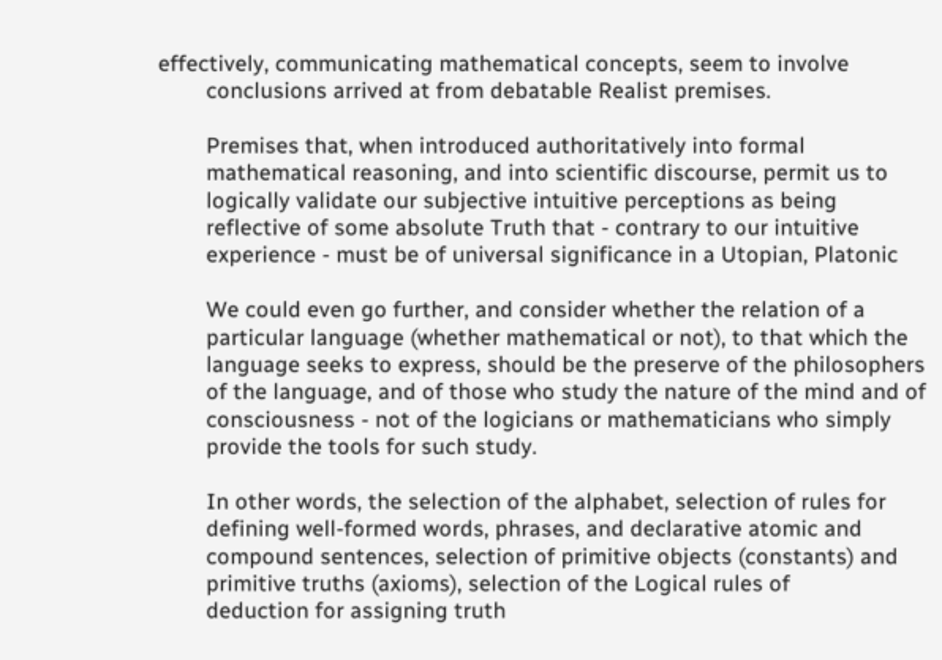effectively, communicating mathematical concepts, seem to involve
        conclusions arrived at from debatable Realist premises.

        Premises that, when introduced authoritatively into formal
        mathematical reasoning, and into scientific discourse, permit us to
        logically validate our subjective intuitive perceptions as being
        reflective of some absolute Truth that - contrary to our intuitive
        experience - must be of universal significance in a Utopian, Platonic

        We could even go further, and consider whether the relation of a
        particular language (whether mathematical or not), to that which the
        language seeks to express, should be the preserve of the philosophers
        of the language, and of those who study the nature of the mind and of
        consciousness - not of the logicians or mathematicians who simply
        provide the tools for such study.

        In other words, the selection of the alphabet, selection of rules for
        defining well-formed words, phrases, and declarative atomic and
        compound sentences, selection of primitive objects (constants) and
        primitive truths (axioms), selection of the Logical rules of
        deduction for assigning truth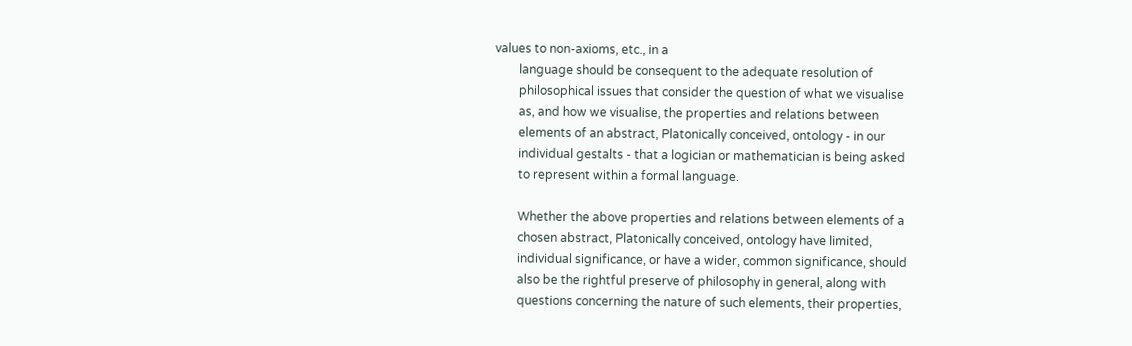values to non-axioms, etc., in a
        language should be consequent to the adequate resolution of
        philosophical issues that consider the question of what we visualise
        as, and how we visualise, the properties and relations between
        elements of an abstract, Platonically conceived, ontology - in our
        individual gestalts - that a logician or mathematician is being asked
        to represent within a formal language.

        Whether the above properties and relations between elements of a
        chosen abstract, Platonically conceived, ontology have limited,
        individual significance, or have a wider, common significance, should
        also be the rightful preserve of philosophy in general, along with
        questions concerning the nature of such elements, their properties,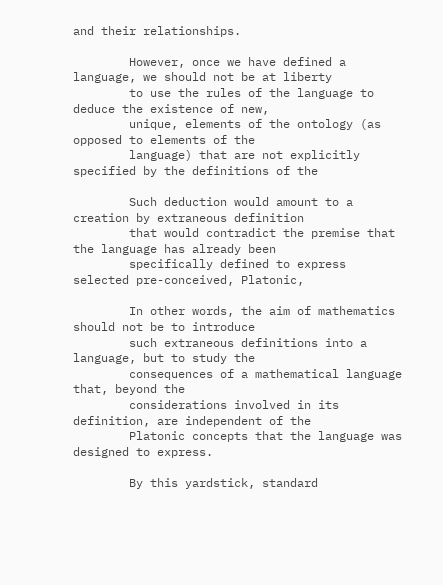and their relationships.

        However, once we have defined a language, we should not be at liberty
        to use the rules of the language to deduce the existence of new,
        unique, elements of the ontology (as opposed to elements of the
        language) that are not explicitly specified by the definitions of the

        Such deduction would amount to a creation by extraneous definition
        that would contradict the premise that the language has already been
        specifically defined to express selected pre-conceived, Platonic,

        In other words, the aim of mathematics should not be to introduce
        such extraneous definitions into a language, but to study the
        consequences of a mathematical language that, beyond the
        considerations involved in its definition, are independent of the
        Platonic concepts that the language was designed to express.

        By this yardstick, standard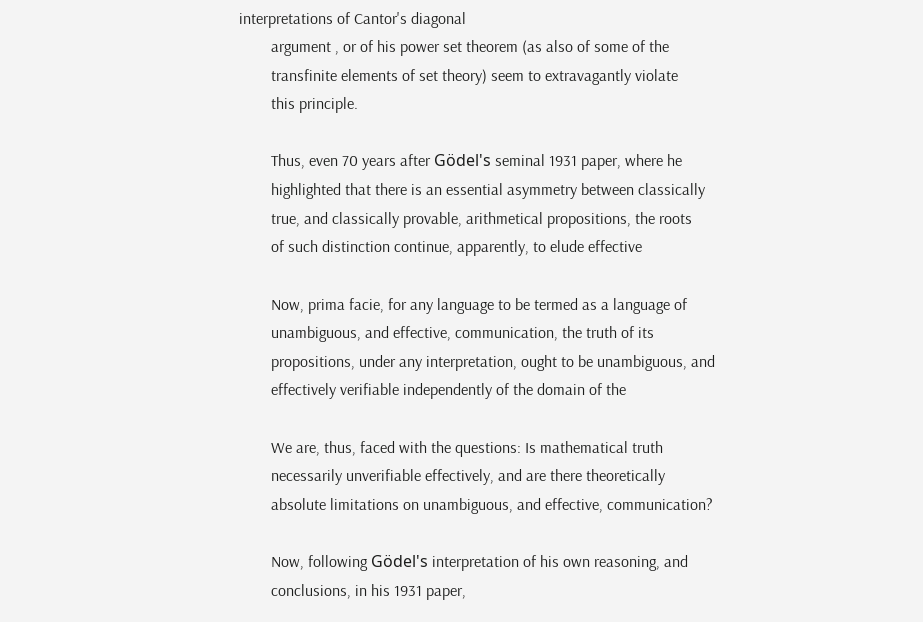interpretations of Cantor's diagonal
        argument , or of his power set theorem (as also of some of the
        transfinite elements of set theory) seem to extravagantly violate
        this principle.

        Thus, even 70 years after Gödel's seminal 1931 paper, where he
        highlighted that there is an essential asymmetry between classically
        true, and classically provable, arithmetical propositions, the roots
        of such distinction continue, apparently, to elude effective

        Now, prima facie, for any language to be termed as a language of
        unambiguous, and effective, communication, the truth of its
        propositions, under any interpretation, ought to be unambiguous, and
        effectively verifiable independently of the domain of the

        We are, thus, faced with the questions: Is mathematical truth
        necessarily unverifiable effectively, and are there theoretically
        absolute limitations on unambiguous, and effective, communication?

        Now, following Gödel's interpretation of his own reasoning, and
        conclusions, in his 1931 paper,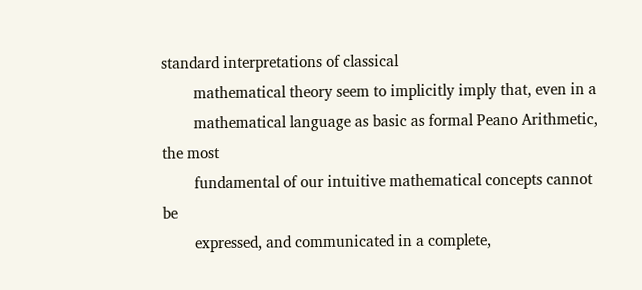standard interpretations of classical
        mathematical theory seem to implicitly imply that, even in a
        mathematical language as basic as formal Peano Arithmetic, the most
        fundamental of our intuitive mathematical concepts cannot be
        expressed, and communicated in a complete,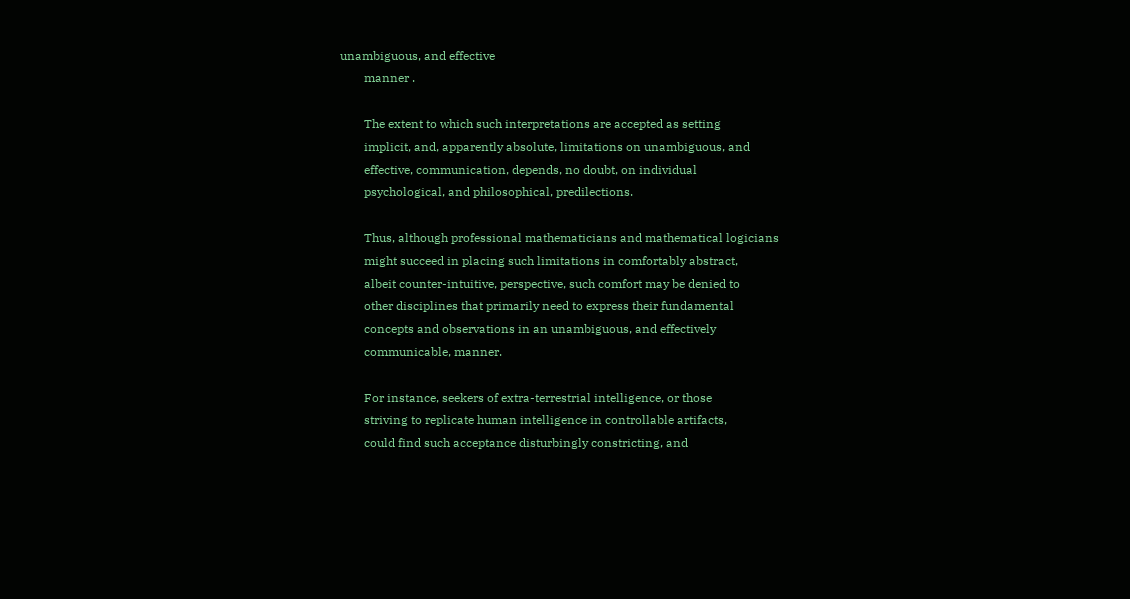unambiguous, and effective
        manner .

        The extent to which such interpretations are accepted as setting
        implicit, and, apparently absolute, limitations on unambiguous, and
        effective, communication, depends, no doubt, on individual
        psychological, and philosophical, predilections.

        Thus, although professional mathematicians and mathematical logicians
        might succeed in placing such limitations in comfortably abstract,
        albeit counter-intuitive, perspective, such comfort may be denied to
        other disciplines that primarily need to express their fundamental
        concepts and observations in an unambiguous, and effectively
        communicable, manner.

        For instance, seekers of extra-terrestrial intelligence, or those
        striving to replicate human intelligence in controllable artifacts,
        could find such acceptance disturbingly constricting, and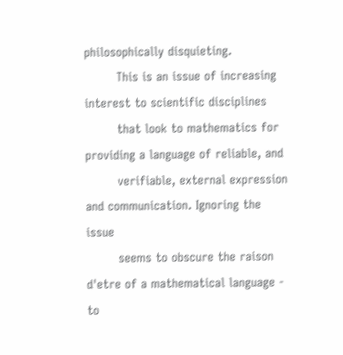philosophically disquieting.
        This is an issue of increasing interest to scientific disciplines
        that look to mathematics for providing a language of reliable, and
        verifiable, external expression and communication. Ignoring the issue
        seems to obscure the raison d'etre of a mathematical language - to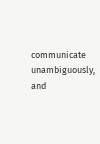communicate unambiguously, and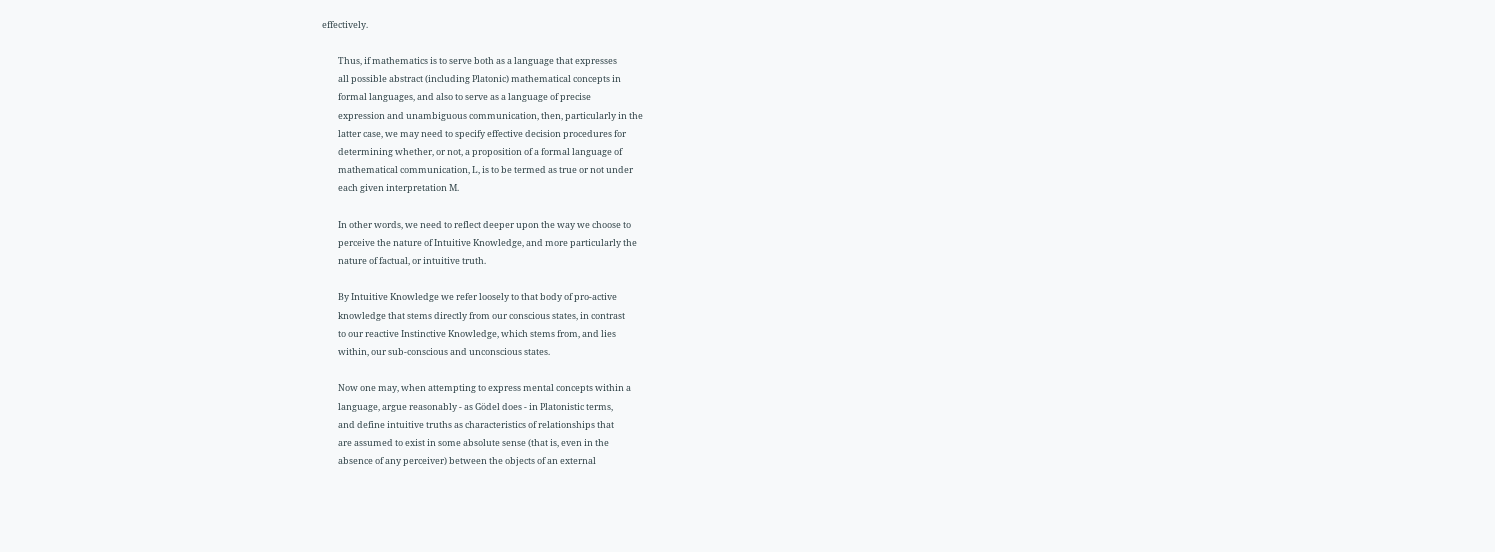effectively.

        Thus, if mathematics is to serve both as a language that expresses
        all possible abstract (including Platonic) mathematical concepts in
        formal languages, and also to serve as a language of precise
        expression and unambiguous communication, then, particularly in the
        latter case, we may need to specify effective decision procedures for
        determining whether, or not, a proposition of a formal language of
        mathematical communication, L, is to be termed as true or not under
        each given interpretation M.

        In other words, we need to reflect deeper upon the way we choose to
        perceive the nature of Intuitive Knowledge, and more particularly the
        nature of factual, or intuitive truth.

        By Intuitive Knowledge we refer loosely to that body of pro-active
        knowledge that stems directly from our conscious states, in contrast
        to our reactive Instinctive Knowledge, which stems from, and lies
        within, our sub-conscious and unconscious states.

        Now one may, when attempting to express mental concepts within a
        language, argue reasonably - as Gödel does - in Platonistic terms,
        and define intuitive truths as characteristics of relationships that
        are assumed to exist in some absolute sense (that is, even in the
        absence of any perceiver) between the objects of an external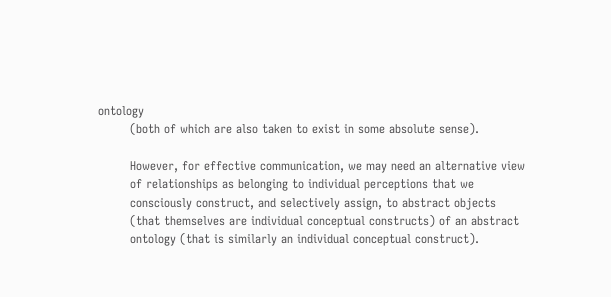ontology
        (both of which are also taken to exist in some absolute sense).

        However, for effective communication, we may need an alternative view
        of relationships as belonging to individual perceptions that we
        consciously construct, and selectively assign, to abstract objects
        (that themselves are individual conceptual constructs) of an abstract
        ontology (that is similarly an individual conceptual construct).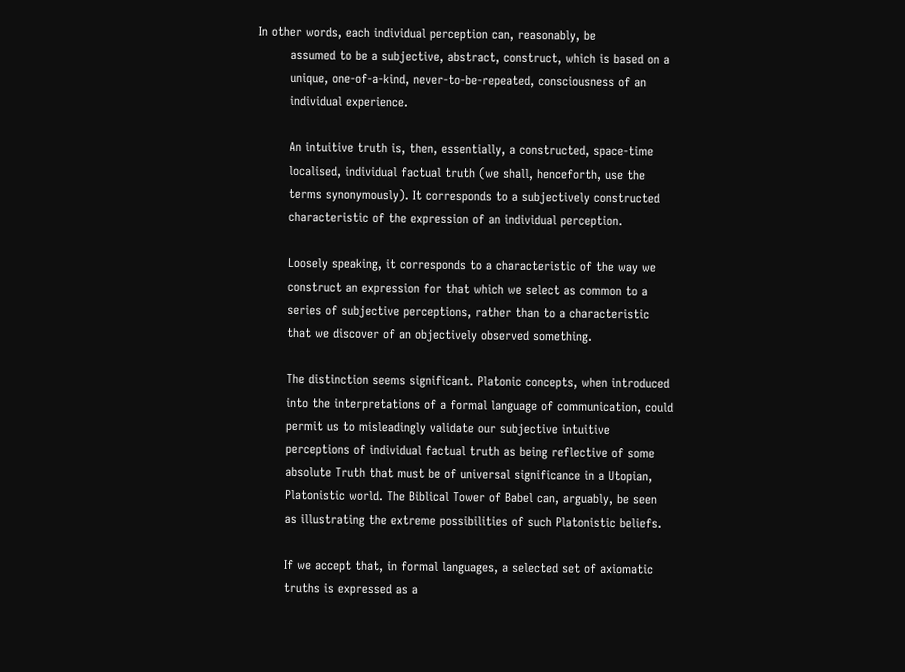In other words, each individual perception can, reasonably, be
        assumed to be a subjective, abstract, construct, which is based on a
        unique, one-of-a-kind, never-to-be-repeated, consciousness of an
        individual experience.

        An intuitive truth is, then, essentially, a constructed, space-time
        localised, individual factual truth (we shall, henceforth, use the
        terms synonymously). It corresponds to a subjectively constructed
        characteristic of the expression of an individual perception.

        Loosely speaking, it corresponds to a characteristic of the way we
        construct an expression for that which we select as common to a
        series of subjective perceptions, rather than to a characteristic
        that we discover of an objectively observed something.

        The distinction seems significant. Platonic concepts, when introduced
        into the interpretations of a formal language of communication, could
        permit us to misleadingly validate our subjective intuitive
        perceptions of individual factual truth as being reflective of some
        absolute Truth that must be of universal significance in a Utopian,
        Platonistic world. The Biblical Tower of Babel can, arguably, be seen
        as illustrating the extreme possibilities of such Platonistic beliefs.

        If we accept that, in formal languages, a selected set of axiomatic
        truths is expressed as a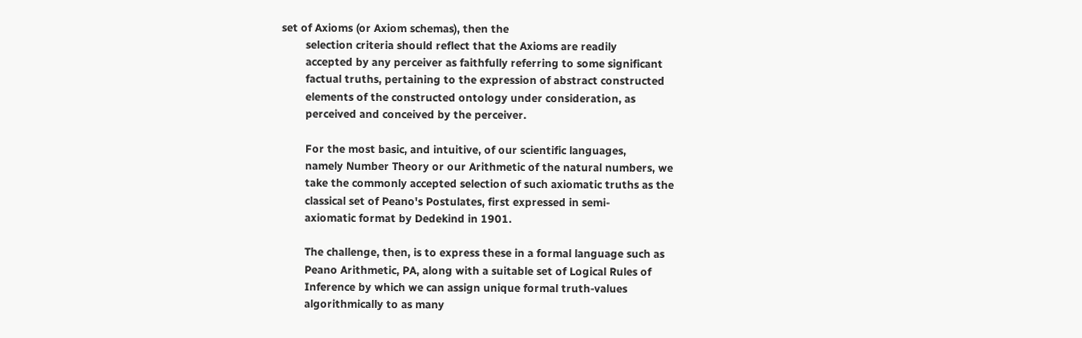set of Axioms (or Axiom schemas), then the
        selection criteria should reflect that the Axioms are readily
        accepted by any perceiver as faithfully referring to some significant
        factual truths, pertaining to the expression of abstract constructed
        elements of the constructed ontology under consideration, as
        perceived and conceived by the perceiver.

        For the most basic, and intuitive, of our scientific languages,
        namely Number Theory or our Arithmetic of the natural numbers, we
        take the commonly accepted selection of such axiomatic truths as the
        classical set of Peano's Postulates, first expressed in semi-
        axiomatic format by Dedekind in 1901.

        The challenge, then, is to express these in a formal language such as
        Peano Arithmetic, PA, along with a suitable set of Logical Rules of
        Inference by which we can assign unique formal truth-values
        algorithmically to as many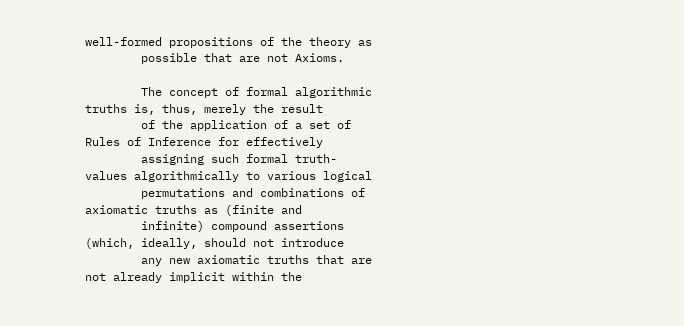well-formed propositions of the theory as
        possible that are not Axioms.

        The concept of formal algorithmic truths is, thus, merely the result
        of the application of a set of Rules of Inference for effectively
        assigning such formal truth-values algorithmically to various logical
        permutations and combinations of axiomatic truths as (finite and
        infinite) compound assertions (which, ideally, should not introduce
        any new axiomatic truths that are not already implicit within the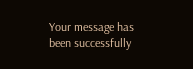Your message has been successfully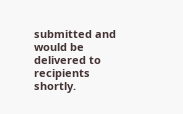submitted and would be delivered to recipients shortly.